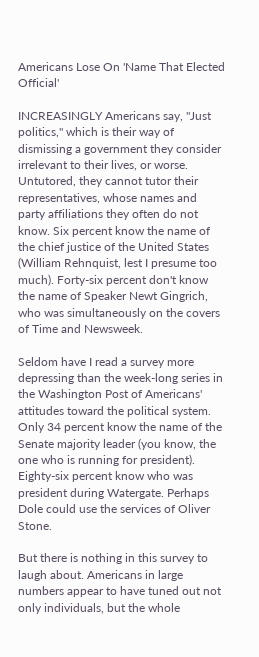Americans Lose On 'Name That Elected Official'

INCREASINGLY Americans say, ''Just politics,'' which is their way of dismissing a government they consider irrelevant to their lives, or worse. Untutored, they cannot tutor their representatives, whose names and party affiliations they often do not know. Six percent know the name of the chief justice of the United States (William Rehnquist, lest I presume too much). Forty-six percent don't know the name of Speaker Newt Gingrich, who was simultaneously on the covers of Time and Newsweek.

Seldom have I read a survey more depressing than the week-long series in the Washington Post of Americans' attitudes toward the political system. Only 34 percent know the name of the Senate majority leader (you know, the one who is running for president). Eighty-six percent know who was president during Watergate. Perhaps Dole could use the services of Oliver Stone.

But there is nothing in this survey to laugh about. Americans in large numbers appear to have tuned out not only individuals, but the whole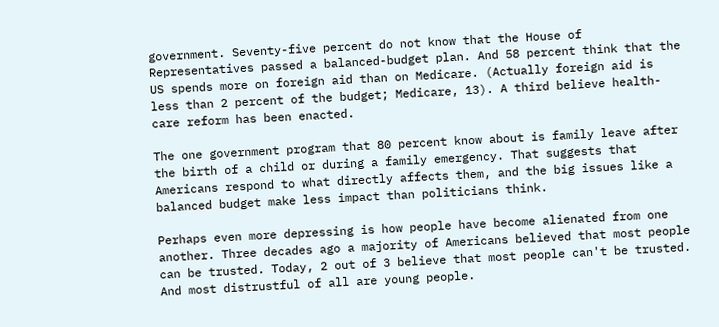government. Seventy-five percent do not know that the House of Representatives passed a balanced-budget plan. And 58 percent think that the US spends more on foreign aid than on Medicare. (Actually foreign aid is less than 2 percent of the budget; Medicare, 13). A third believe health-care reform has been enacted.

The one government program that 80 percent know about is family leave after the birth of a child or during a family emergency. That suggests that Americans respond to what directly affects them, and the big issues like a balanced budget make less impact than politicians think.

Perhaps even more depressing is how people have become alienated from one another. Three decades ago a majority of Americans believed that most people can be trusted. Today, 2 out of 3 believe that most people can't be trusted. And most distrustful of all are young people.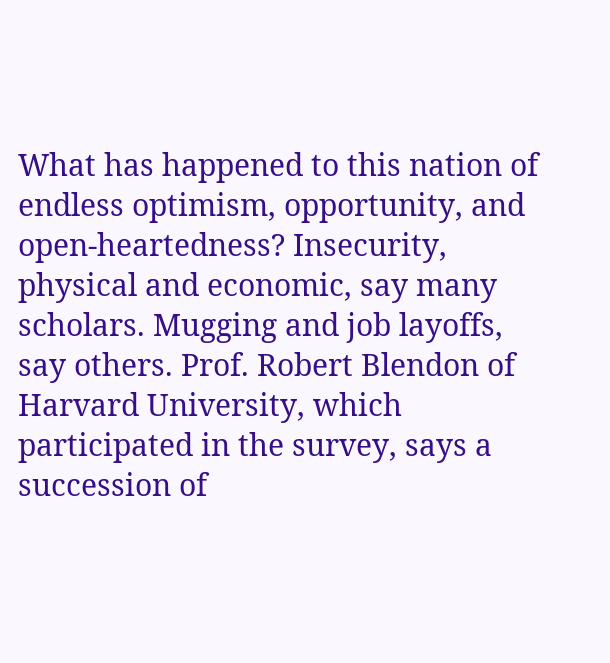What has happened to this nation of endless optimism, opportunity, and open-heartedness? Insecurity, physical and economic, say many scholars. Mugging and job layoffs, say others. Prof. Robert Blendon of Harvard University, which participated in the survey, says a succession of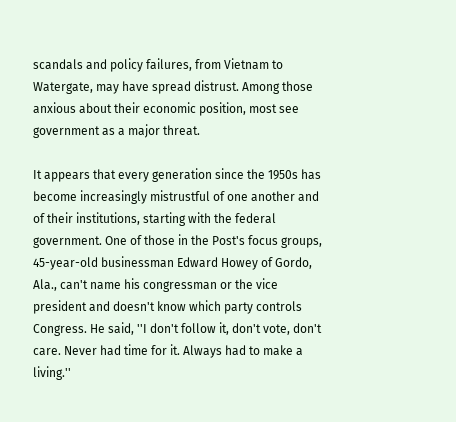scandals and policy failures, from Vietnam to Watergate, may have spread distrust. Among those anxious about their economic position, most see government as a major threat.

It appears that every generation since the 1950s has become increasingly mistrustful of one another and of their institutions, starting with the federal government. One of those in the Post's focus groups, 45-year-old businessman Edward Howey of Gordo, Ala., can't name his congressman or the vice president and doesn't know which party controls Congress. He said, ''I don't follow it, don't vote, don't care. Never had time for it. Always had to make a living.''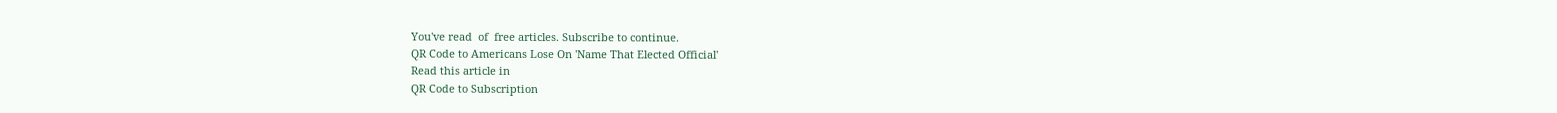You've read  of  free articles. Subscribe to continue.
QR Code to Americans Lose On 'Name That Elected Official'
Read this article in
QR Code to Subscription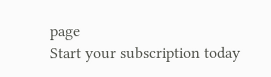page
Start your subscription today